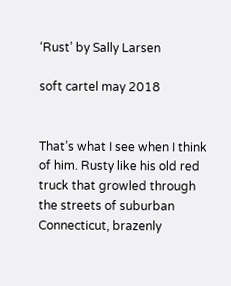‘Rust’ by Sally Larsen

soft cartel may 2018


That’s what I see when I think of him. Rusty like his old red truck that growled through the streets of suburban Connecticut, brazenly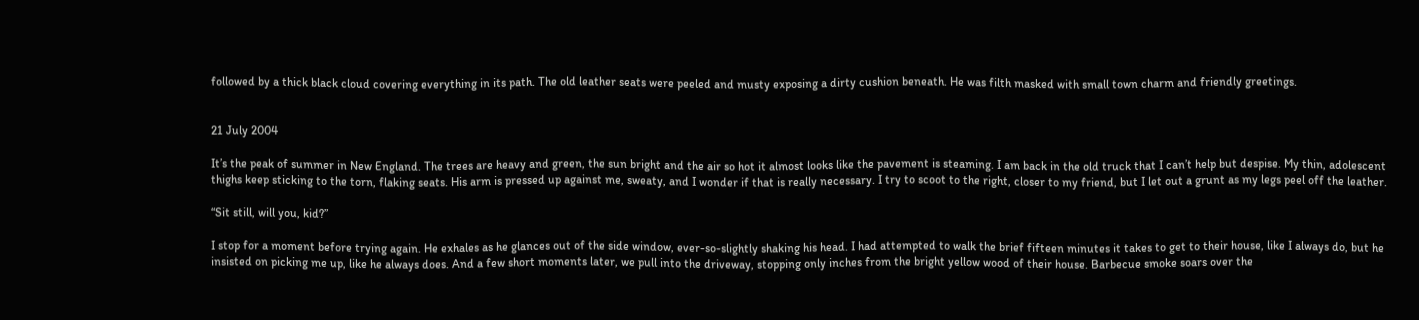followed by a thick black cloud covering everything in its path. The old leather seats were peeled and musty exposing a dirty cushion beneath. He was filth masked with small town charm and friendly greetings.


21 July 2004

It’s the peak of summer in New England. The trees are heavy and green, the sun bright and the air so hot it almost looks like the pavement is steaming. I am back in the old truck that I can’t help but despise. My thin, adolescent thighs keep sticking to the torn, flaking seats. His arm is pressed up against me, sweaty, and I wonder if that is really necessary. I try to scoot to the right, closer to my friend, but I let out a grunt as my legs peel off the leather.

“Sit still, will you, kid?”

I stop for a moment before trying again. He exhales as he glances out of the side window, ever-so-slightly shaking his head. I had attempted to walk the brief fifteen minutes it takes to get to their house, like I always do, but he insisted on picking me up, like he always does. And a few short moments later, we pull into the driveway, stopping only inches from the bright yellow wood of their house. Barbecue smoke soars over the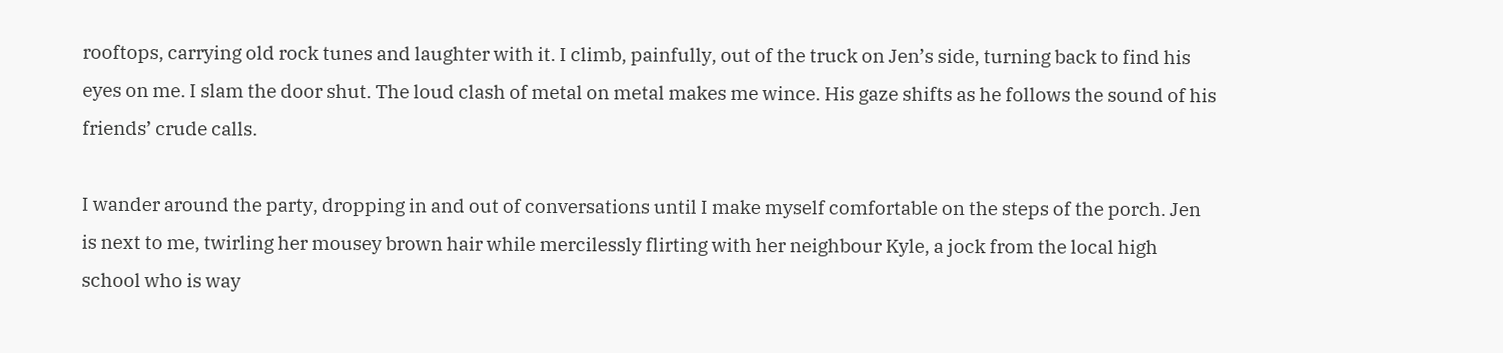rooftops, carrying old rock tunes and laughter with it. I climb, painfully, out of the truck on Jen’s side, turning back to find his eyes on me. I slam the door shut. The loud clash of metal on metal makes me wince. His gaze shifts as he follows the sound of his friends’ crude calls.

I wander around the party, dropping in and out of conversations until I make myself comfortable on the steps of the porch. Jen is next to me, twirling her mousey brown hair while mercilessly flirting with her neighbour Kyle, a jock from the local high school who is way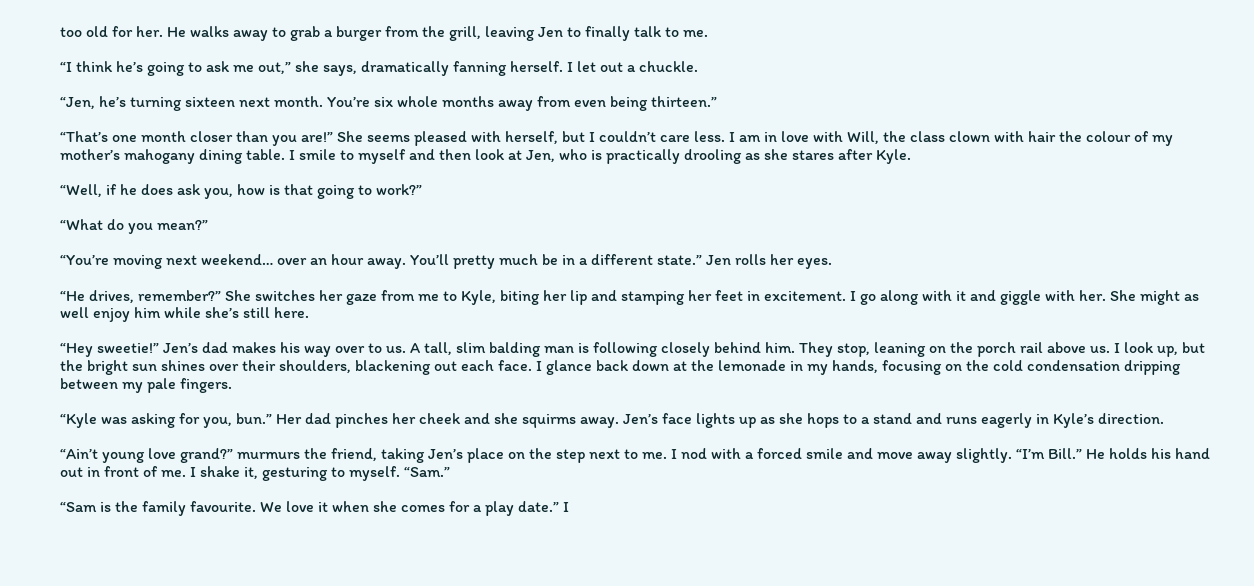too old for her. He walks away to grab a burger from the grill, leaving Jen to finally talk to me.

“I think he’s going to ask me out,” she says, dramatically fanning herself. I let out a chuckle.

“Jen, he’s turning sixteen next month. You’re six whole months away from even being thirteen.”

“That’s one month closer than you are!” She seems pleased with herself, but I couldn’t care less. I am in love with Will, the class clown with hair the colour of my mother’s mahogany dining table. I smile to myself and then look at Jen, who is practically drooling as she stares after Kyle.

“Well, if he does ask you, how is that going to work?”

“What do you mean?”

“You’re moving next weekend… over an hour away. You’ll pretty much be in a different state.” Jen rolls her eyes.

“He drives, remember?” She switches her gaze from me to Kyle, biting her lip and stamping her feet in excitement. I go along with it and giggle with her. She might as well enjoy him while she’s still here.

“Hey sweetie!” Jen’s dad makes his way over to us. A tall, slim balding man is following closely behind him. They stop, leaning on the porch rail above us. I look up, but the bright sun shines over their shoulders, blackening out each face. I glance back down at the lemonade in my hands, focusing on the cold condensation dripping between my pale fingers.

“Kyle was asking for you, bun.” Her dad pinches her cheek and she squirms away. Jen’s face lights up as she hops to a stand and runs eagerly in Kyle’s direction.

“Ain’t young love grand?” murmurs the friend, taking Jen’s place on the step next to me. I nod with a forced smile and move away slightly. “I’m Bill.” He holds his hand out in front of me. I shake it, gesturing to myself. “Sam.”

“Sam is the family favourite. We love it when she comes for a play date.” I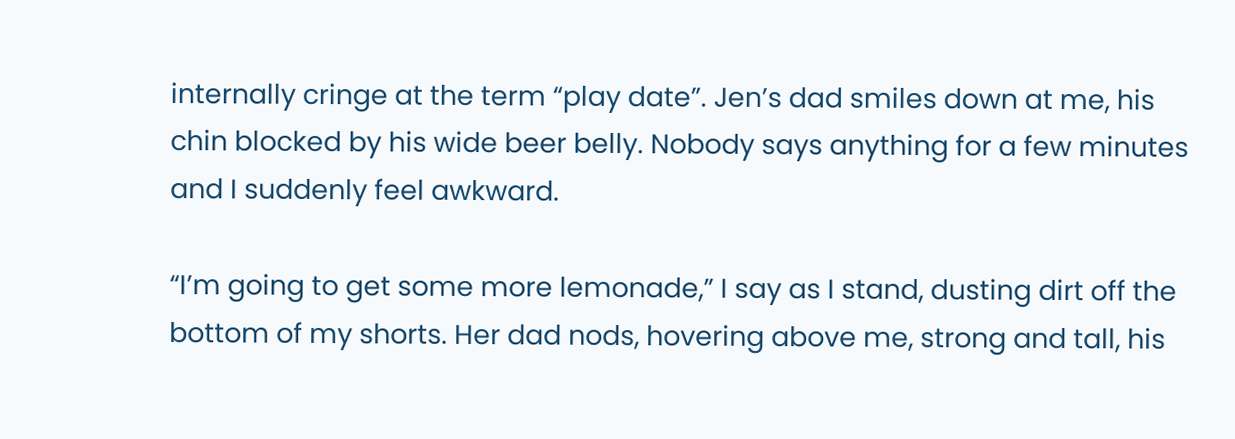internally cringe at the term “play date”. Jen’s dad smiles down at me, his chin blocked by his wide beer belly. Nobody says anything for a few minutes and I suddenly feel awkward.

“I’m going to get some more lemonade,” I say as I stand, dusting dirt off the bottom of my shorts. Her dad nods, hovering above me, strong and tall, his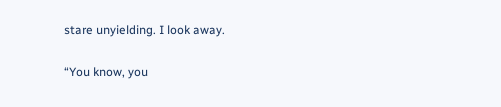stare unyielding. I look away.

“You know, you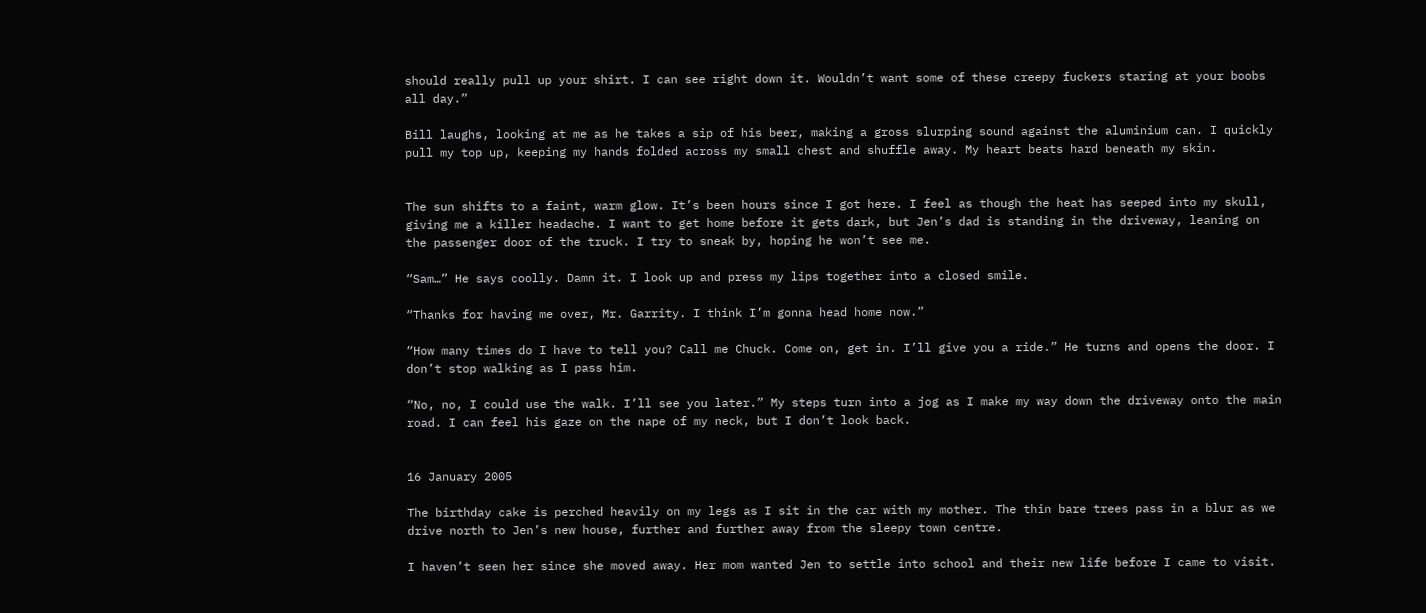should really pull up your shirt. I can see right down it. Wouldn’t want some of these creepy fuckers staring at your boobs all day.”

Bill laughs, looking at me as he takes a sip of his beer, making a gross slurping sound against the aluminium can. I quickly pull my top up, keeping my hands folded across my small chest and shuffle away. My heart beats hard beneath my skin.


The sun shifts to a faint, warm glow. It’s been hours since I got here. I feel as though the heat has seeped into my skull, giving me a killer headache. I want to get home before it gets dark, but Jen’s dad is standing in the driveway, leaning on the passenger door of the truck. I try to sneak by, hoping he won’t see me.

“Sam…” He says coolly. Damn it. I look up and press my lips together into a closed smile.

“Thanks for having me over, Mr. Garrity. I think I’m gonna head home now.”

“How many times do I have to tell you? Call me Chuck. Come on, get in. I’ll give you a ride.” He turns and opens the door. I don’t stop walking as I pass him.

“No, no, I could use the walk. I’ll see you later.” My steps turn into a jog as I make my way down the driveway onto the main road. I can feel his gaze on the nape of my neck, but I don’t look back.


16 January 2005

The birthday cake is perched heavily on my legs as I sit in the car with my mother. The thin bare trees pass in a blur as we drive north to Jen’s new house, further and further away from the sleepy town centre.

I haven’t seen her since she moved away. Her mom wanted Jen to settle into school and their new life before I came to visit.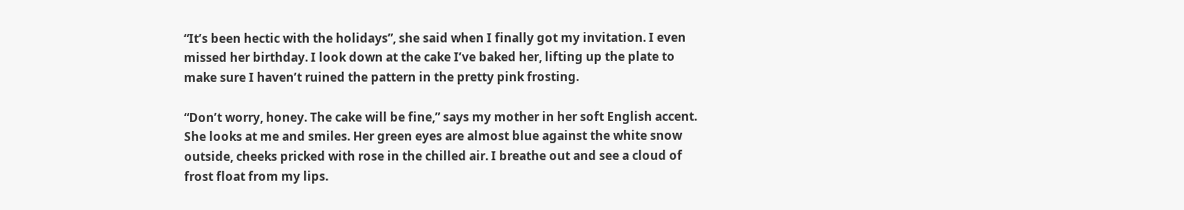“It’s been hectic with the holidays”, she said when I finally got my invitation. I even missed her birthday. I look down at the cake I’ve baked her, lifting up the plate to make sure I haven’t ruined the pattern in the pretty pink frosting.

“Don’t worry, honey. The cake will be fine,” says my mother in her soft English accent. She looks at me and smiles. Her green eyes are almost blue against the white snow outside, cheeks pricked with rose in the chilled air. I breathe out and see a cloud of frost float from my lips.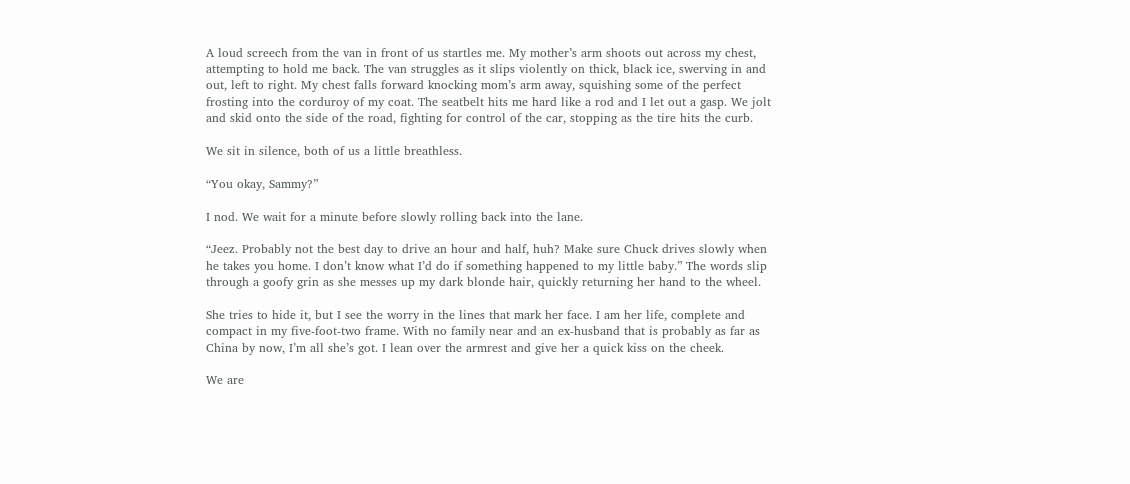A loud screech from the van in front of us startles me. My mother’s arm shoots out across my chest, attempting to hold me back. The van struggles as it slips violently on thick, black ice, swerving in and out, left to right. My chest falls forward knocking mom’s arm away, squishing some of the perfect frosting into the corduroy of my coat. The seatbelt hits me hard like a rod and I let out a gasp. We jolt and skid onto the side of the road, fighting for control of the car, stopping as the tire hits the curb.

We sit in silence, both of us a little breathless.

“You okay, Sammy?”

I nod. We wait for a minute before slowly rolling back into the lane.

“Jeez. Probably not the best day to drive an hour and half, huh? Make sure Chuck drives slowly when he takes you home. I don’t know what I’d do if something happened to my little baby.” The words slip through a goofy grin as she messes up my dark blonde hair, quickly returning her hand to the wheel.

She tries to hide it, but I see the worry in the lines that mark her face. I am her life, complete and compact in my five-foot-two frame. With no family near and an ex-husband that is probably as far as China by now, I’m all she’s got. I lean over the armrest and give her a quick kiss on the cheek.

We are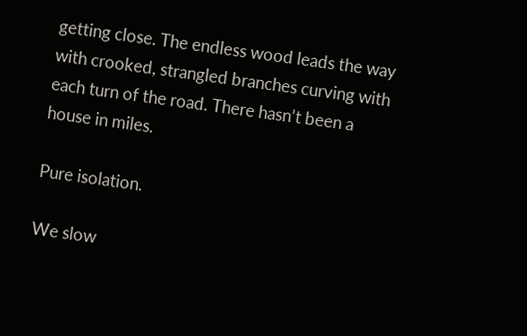getting close. The endless wood leads the way with crooked, strangled branches curving with each turn of the road. There hasn’t been a house in miles.

Pure isolation.

We slow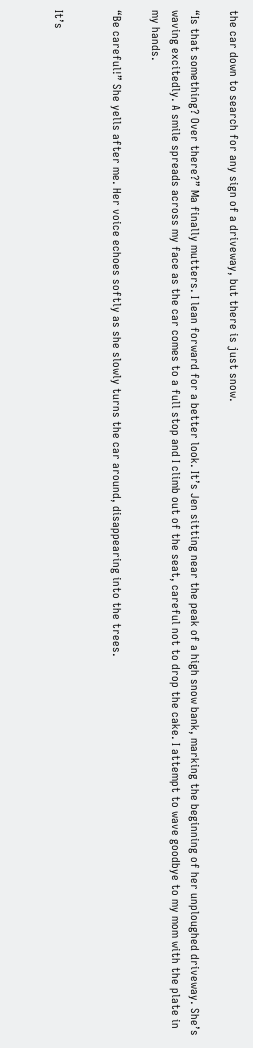the car down to search for any sign of a driveway, but there is just snow.

“Is that something? Over there?” Ma finally mutters. I lean forward for a better look. It’s Jen sitting near the peak of a high snow bank, marking the beginning of her unploughed driveway. She’s waving excitedly. A smile spreads across my face as the car comes to a full stop and I climb out of the seat, careful not to drop the cake. I attempt to wave goodbye to my mom with the plate in my hands.

“Be careful!” She yells after me. Her voice echoes softly as she slowly turns the car around, disappearing into the trees.


It’s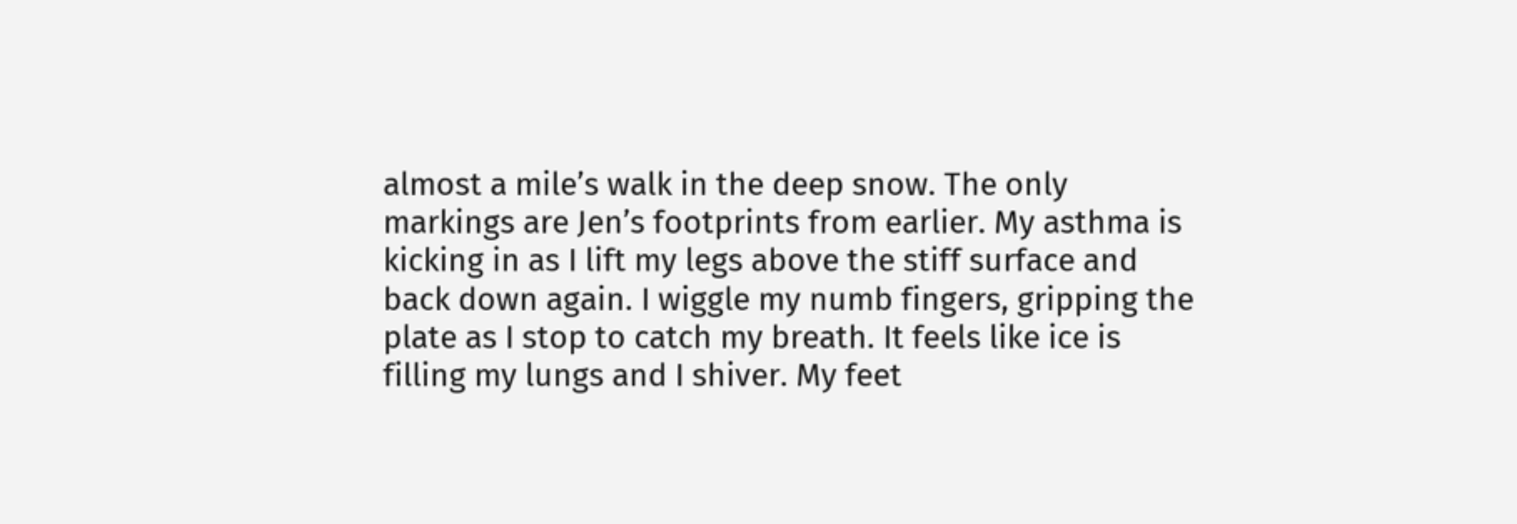almost a mile’s walk in the deep snow. The only markings are Jen’s footprints from earlier. My asthma is kicking in as I lift my legs above the stiff surface and back down again. I wiggle my numb fingers, gripping the plate as I stop to catch my breath. It feels like ice is filling my lungs and I shiver. My feet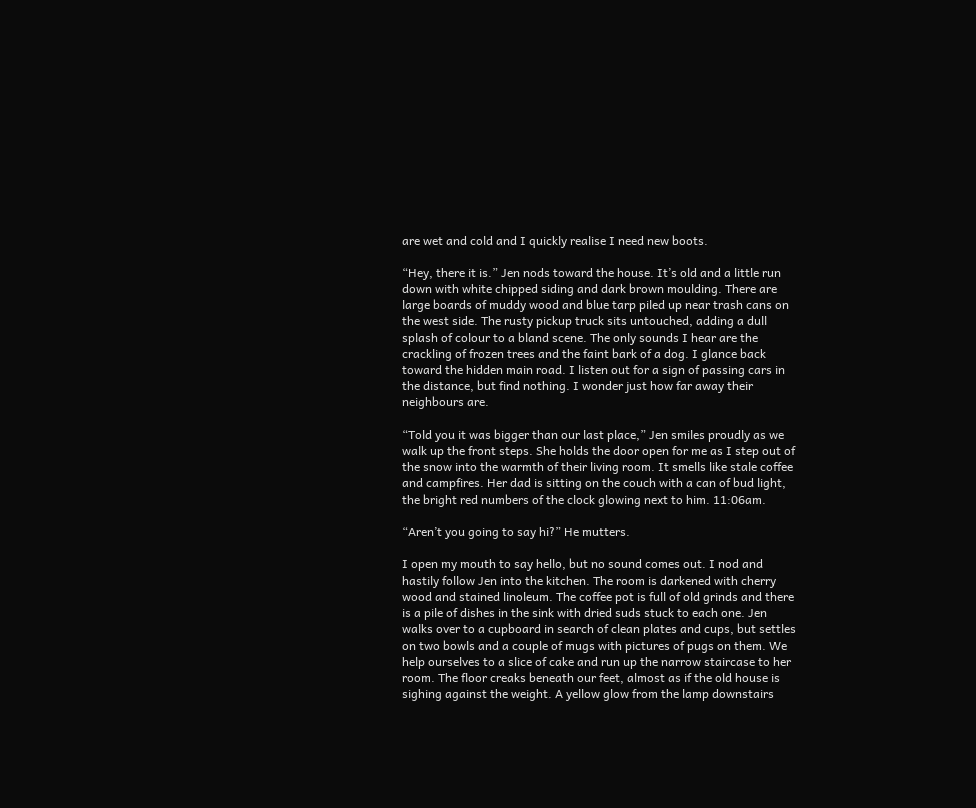are wet and cold and I quickly realise I need new boots.

“Hey, there it is.” Jen nods toward the house. It’s old and a little run down with white chipped siding and dark brown moulding. There are large boards of muddy wood and blue tarp piled up near trash cans on the west side. The rusty pickup truck sits untouched, adding a dull splash of colour to a bland scene. The only sounds I hear are the crackling of frozen trees and the faint bark of a dog. I glance back toward the hidden main road. I listen out for a sign of passing cars in the distance, but find nothing. I wonder just how far away their neighbours are.

“Told you it was bigger than our last place,” Jen smiles proudly as we walk up the front steps. She holds the door open for me as I step out of the snow into the warmth of their living room. It smells like stale coffee and campfires. Her dad is sitting on the couch with a can of bud light, the bright red numbers of the clock glowing next to him. 11:06am.

“Aren’t you going to say hi?” He mutters.

I open my mouth to say hello, but no sound comes out. I nod and hastily follow Jen into the kitchen. The room is darkened with cherry wood and stained linoleum. The coffee pot is full of old grinds and there is a pile of dishes in the sink with dried suds stuck to each one. Jen walks over to a cupboard in search of clean plates and cups, but settles on two bowls and a couple of mugs with pictures of pugs on them. We help ourselves to a slice of cake and run up the narrow staircase to her room. The floor creaks beneath our feet, almost as if the old house is sighing against the weight. A yellow glow from the lamp downstairs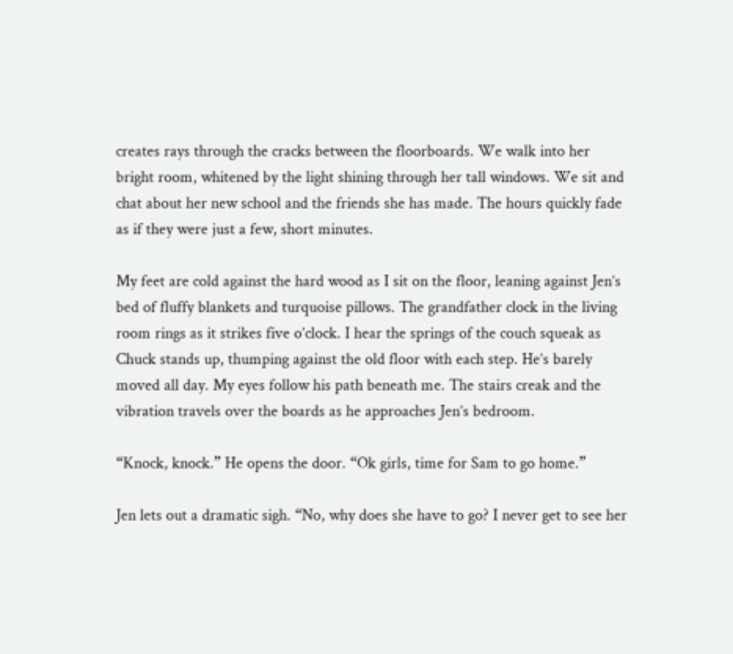creates rays through the cracks between the floorboards. We walk into her bright room, whitened by the light shining through her tall windows. We sit and chat about her new school and the friends she has made. The hours quickly fade as if they were just a few, short minutes.

My feet are cold against the hard wood as I sit on the floor, leaning against Jen’s bed of fluffy blankets and turquoise pillows. The grandfather clock in the living room rings as it strikes five o’clock. I hear the springs of the couch squeak as Chuck stands up, thumping against the old floor with each step. He’s barely moved all day. My eyes follow his path beneath me. The stairs creak and the vibration travels over the boards as he approaches Jen’s bedroom.

“Knock, knock.” He opens the door. “Ok girls, time for Sam to go home.”

Jen lets out a dramatic sigh. “No, why does she have to go? I never get to see her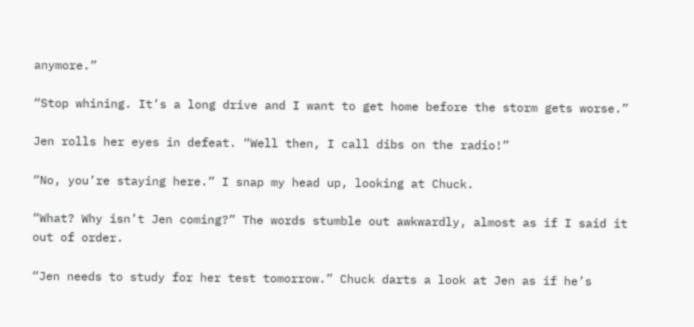anymore.”

“Stop whining. It’s a long drive and I want to get home before the storm gets worse.”

Jen rolls her eyes in defeat. “Well then, I call dibs on the radio!”

“No, you’re staying here.” I snap my head up, looking at Chuck.

“What? Why isn’t Jen coming?” The words stumble out awkwardly, almost as if I said it out of order.

“Jen needs to study for her test tomorrow.” Chuck darts a look at Jen as if he’s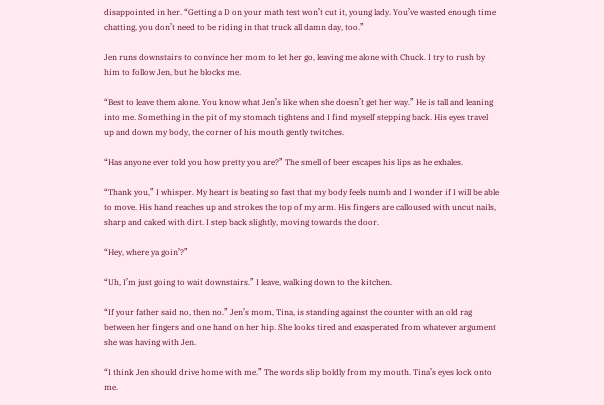disappointed in her. “Getting a D on your math test won’t cut it, young lady. You’ve wasted enough time chatting, you don’t need to be riding in that truck all damn day, too.”

Jen runs downstairs to convince her mom to let her go, leaving me alone with Chuck. I try to rush by him to follow Jen, but he blocks me.

“Best to leave them alone. You know what Jen’s like when she doesn’t get her way.” He is tall and leaning into me. Something in the pit of my stomach tightens and I find myself stepping back. His eyes travel up and down my body, the corner of his mouth gently twitches.

“Has anyone ever told you how pretty you are?” The smell of beer escapes his lips as he exhales.

“Thank you,” I whisper. My heart is beating so fast that my body feels numb and I wonder if I will be able to move. His hand reaches up and strokes the top of my arm. His fingers are calloused with uncut nails, sharp and caked with dirt. I step back slightly, moving towards the door.

“Hey, where ya goin’?”

“Uh, I’m just going to wait downstairs.” I leave, walking down to the kitchen.

“If your father said no, then no.” Jen’s mom, Tina, is standing against the counter with an old rag between her fingers and one hand on her hip. She looks tired and exasperated from whatever argument she was having with Jen.

“I think Jen should drive home with me.” The words slip boldly from my mouth. Tina’s eyes lock onto me.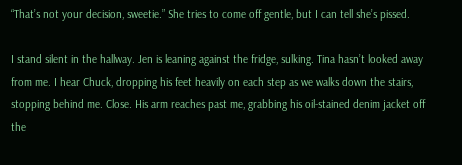“That’s not your decision, sweetie.” She tries to come off gentle, but I can tell she’s pissed.

I stand silent in the hallway. Jen is leaning against the fridge, sulking. Tina hasn’t looked away from me. I hear Chuck, dropping his feet heavily on each step as we walks down the stairs, stopping behind me. Close. His arm reaches past me, grabbing his oil-stained denim jacket off the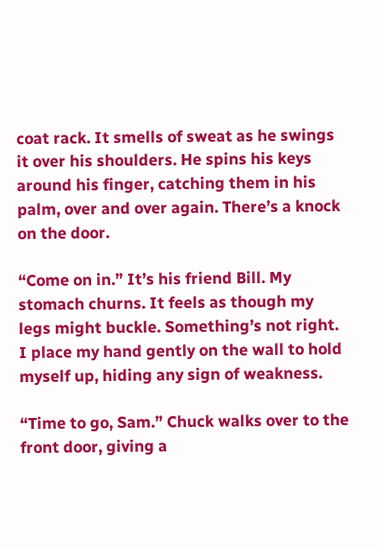coat rack. It smells of sweat as he swings it over his shoulders. He spins his keys around his finger, catching them in his palm, over and over again. There’s a knock on the door.

“Come on in.” It’s his friend Bill. My stomach churns. It feels as though my legs might buckle. Something’s not right. I place my hand gently on the wall to hold myself up, hiding any sign of weakness.

“Time to go, Sam.” Chuck walks over to the front door, giving a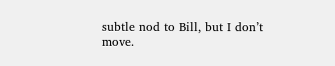subtle nod to Bill, but I don’t move.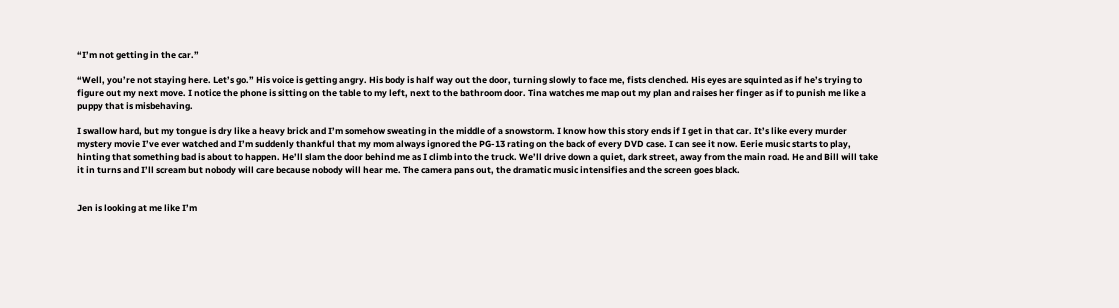“I’m not getting in the car.”

“Well, you’re not staying here. Let’s go.” His voice is getting angry. His body is half way out the door, turning slowly to face me, fists clenched. His eyes are squinted as if he’s trying to figure out my next move. I notice the phone is sitting on the table to my left, next to the bathroom door. Tina watches me map out my plan and raises her finger as if to punish me like a puppy that is misbehaving.

I swallow hard, but my tongue is dry like a heavy brick and I’m somehow sweating in the middle of a snowstorm. I know how this story ends if I get in that car. It’s like every murder mystery movie I’ve ever watched and I’m suddenly thankful that my mom always ignored the PG-13 rating on the back of every DVD case. I can see it now. Eerie music starts to play, hinting that something bad is about to happen. He’ll slam the door behind me as I climb into the truck. We’ll drive down a quiet, dark street, away from the main road. He and Bill will take it in turns and I’ll scream but nobody will care because nobody will hear me. The camera pans out, the dramatic music intensifies and the screen goes black.


Jen is looking at me like I’m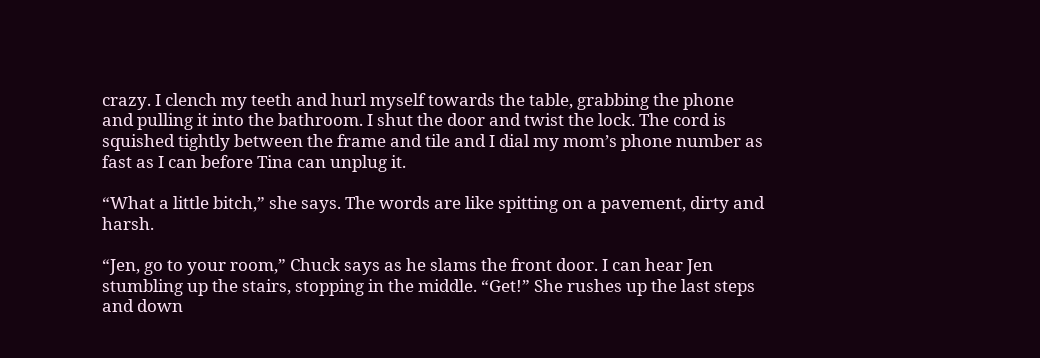crazy. I clench my teeth and hurl myself towards the table, grabbing the phone and pulling it into the bathroom. I shut the door and twist the lock. The cord is squished tightly between the frame and tile and I dial my mom’s phone number as fast as I can before Tina can unplug it.

“What a little bitch,” she says. The words are like spitting on a pavement, dirty and harsh.

“Jen, go to your room,” Chuck says as he slams the front door. I can hear Jen stumbling up the stairs, stopping in the middle. “Get!” She rushes up the last steps and down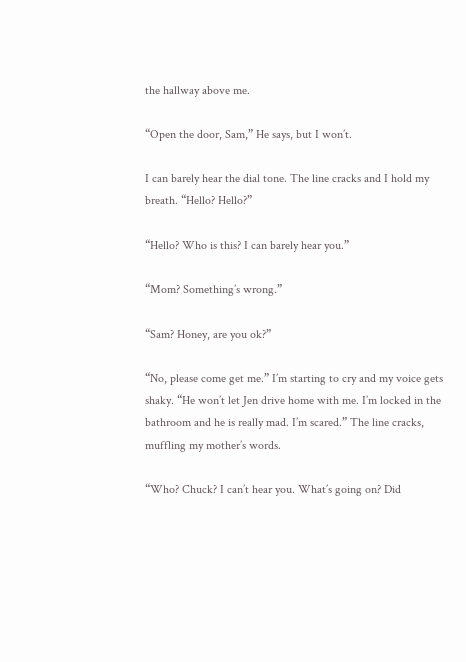the hallway above me.

“Open the door, Sam,” He says, but I won’t.

I can barely hear the dial tone. The line cracks and I hold my breath. “Hello? Hello?”

“Hello? Who is this? I can barely hear you.”

“Mom? Something’s wrong.”

“Sam? Honey, are you ok?”

“No, please come get me.” I’m starting to cry and my voice gets shaky. “He won’t let Jen drive home with me. I’m locked in the bathroom and he is really mad. I’m scared.” The line cracks, muffling my mother’s words.

“Who? Chuck? I can’t hear you. What’s going on? Did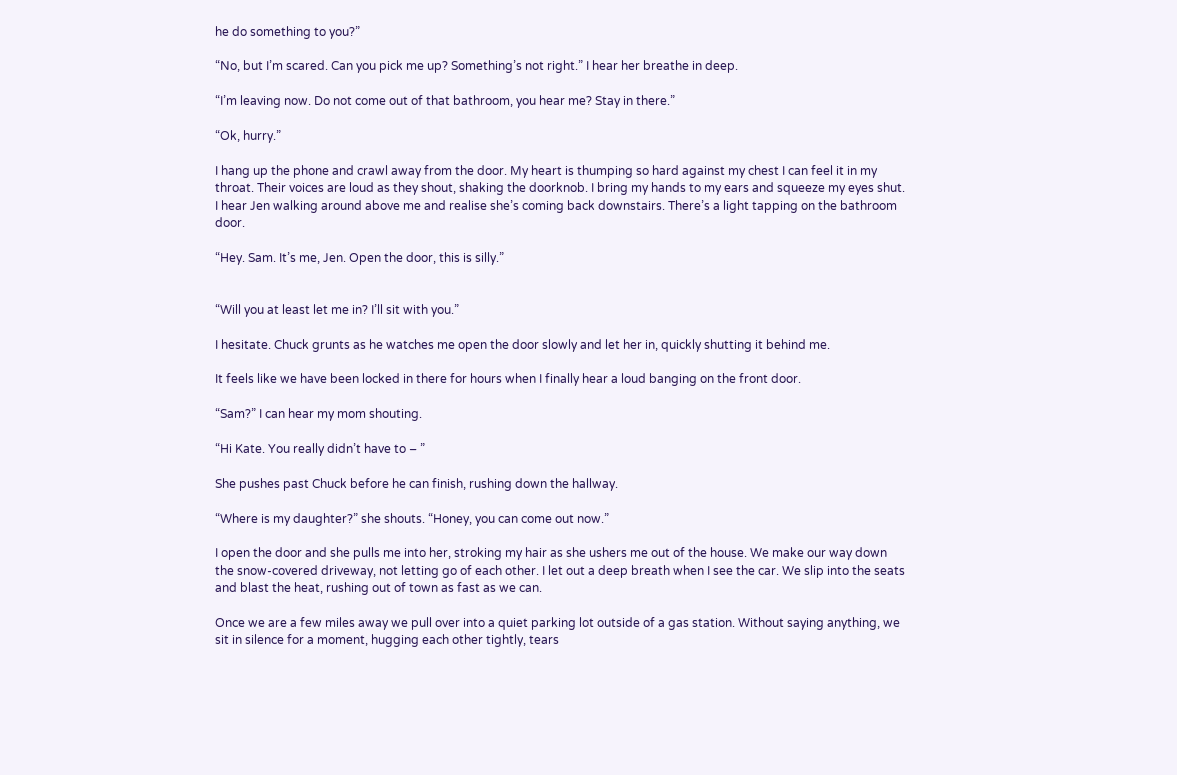he do something to you?”

“No, but I’m scared. Can you pick me up? Something’s not right.” I hear her breathe in deep.

“I’m leaving now. Do not come out of that bathroom, you hear me? Stay in there.”

“Ok, hurry.”

I hang up the phone and crawl away from the door. My heart is thumping so hard against my chest I can feel it in my throat. Their voices are loud as they shout, shaking the doorknob. I bring my hands to my ears and squeeze my eyes shut. I hear Jen walking around above me and realise she’s coming back downstairs. There’s a light tapping on the bathroom door.

“Hey. Sam. It’s me, Jen. Open the door, this is silly.”


“Will you at least let me in? I’ll sit with you.”

I hesitate. Chuck grunts as he watches me open the door slowly and let her in, quickly shutting it behind me.

It feels like we have been locked in there for hours when I finally hear a loud banging on the front door.

“Sam?” I can hear my mom shouting.

“Hi Kate. You really didn’t have to – ”

She pushes past Chuck before he can finish, rushing down the hallway.

“Where is my daughter?” she shouts. “Honey, you can come out now.”

I open the door and she pulls me into her, stroking my hair as she ushers me out of the house. We make our way down the snow-covered driveway, not letting go of each other. I let out a deep breath when I see the car. We slip into the seats and blast the heat, rushing out of town as fast as we can.

Once we are a few miles away we pull over into a quiet parking lot outside of a gas station. Without saying anything, we sit in silence for a moment, hugging each other tightly, tears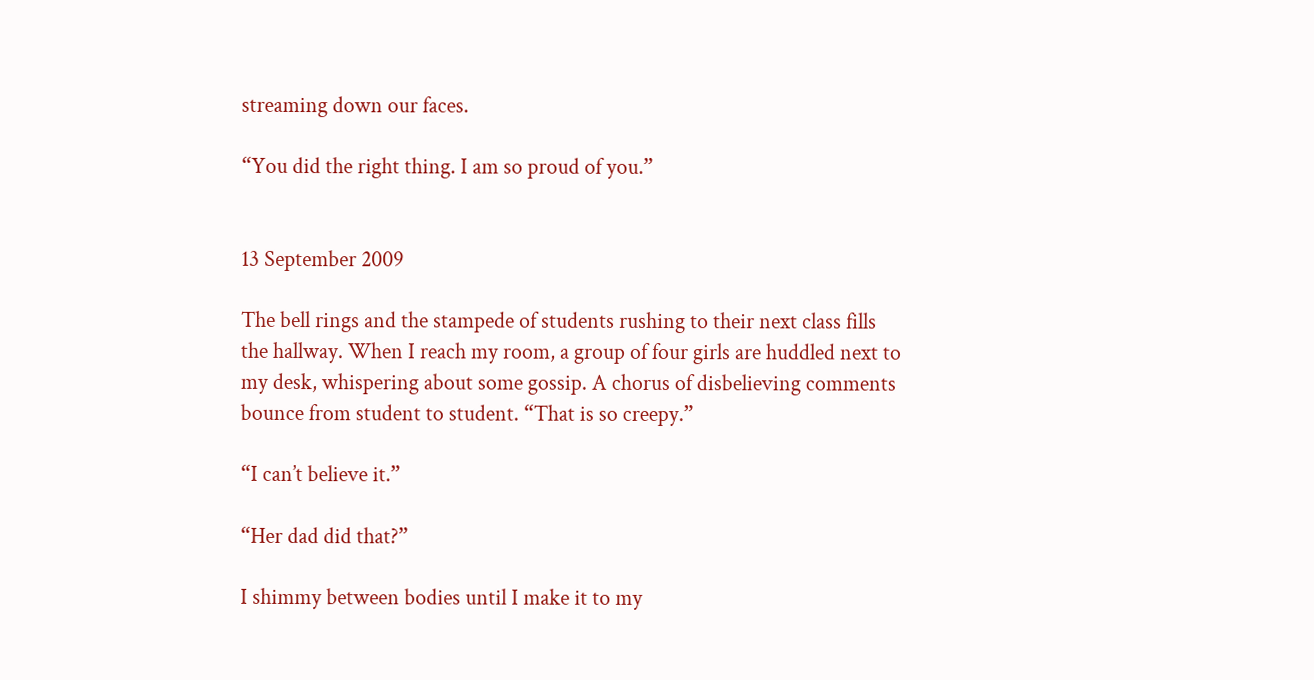streaming down our faces.

“You did the right thing. I am so proud of you.”


13 September 2009

The bell rings and the stampede of students rushing to their next class fills the hallway. When I reach my room, a group of four girls are huddled next to my desk, whispering about some gossip. A chorus of disbelieving comments bounce from student to student. “That is so creepy.”

“I can’t believe it.”

“Her dad did that?”

I shimmy between bodies until I make it to my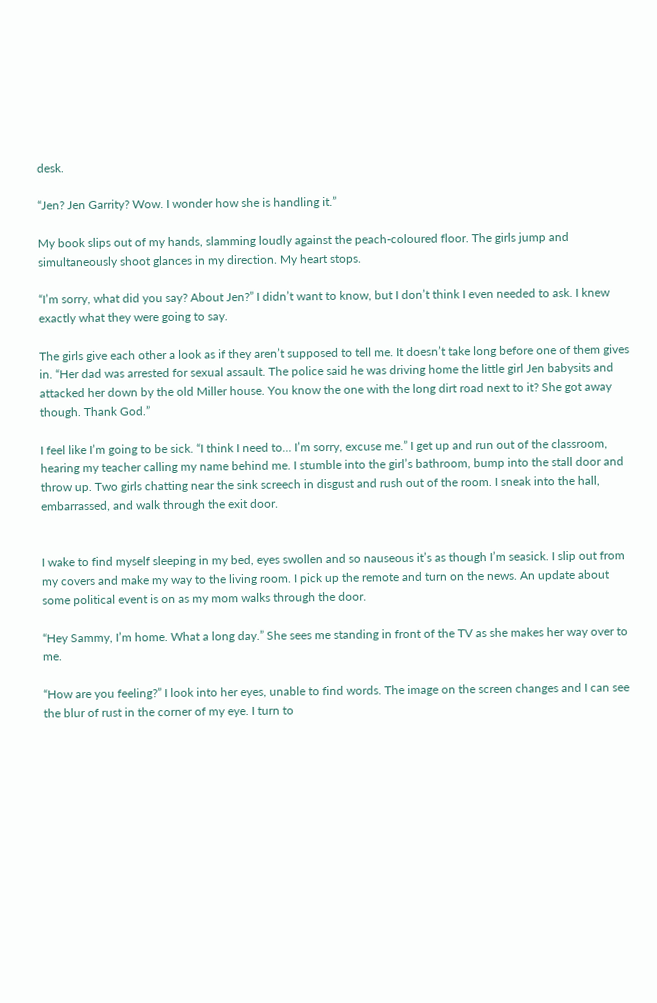desk.

“Jen? Jen Garrity? Wow. I wonder how she is handling it.”

My book slips out of my hands, slamming loudly against the peach-coloured floor. The girls jump and simultaneously shoot glances in my direction. My heart stops.

“I’m sorry, what did you say? About Jen?” I didn’t want to know, but I don’t think I even needed to ask. I knew exactly what they were going to say.

The girls give each other a look as if they aren’t supposed to tell me. It doesn’t take long before one of them gives in. “Her dad was arrested for sexual assault. The police said he was driving home the little girl Jen babysits and attacked her down by the old Miller house. You know the one with the long dirt road next to it? She got away though. Thank God.”

I feel like I’m going to be sick. “I think I need to… I’m sorry, excuse me.” I get up and run out of the classroom, hearing my teacher calling my name behind me. I stumble into the girl’s bathroom, bump into the stall door and throw up. Two girls chatting near the sink screech in disgust and rush out of the room. I sneak into the hall, embarrassed, and walk through the exit door.


I wake to find myself sleeping in my bed, eyes swollen and so nauseous it’s as though I’m seasick. I slip out from my covers and make my way to the living room. I pick up the remote and turn on the news. An update about some political event is on as my mom walks through the door.

“Hey Sammy, I’m home. What a long day.” She sees me standing in front of the TV as she makes her way over to me.

“How are you feeling?” I look into her eyes, unable to find words. The image on the screen changes and I can see the blur of rust in the corner of my eye. I turn to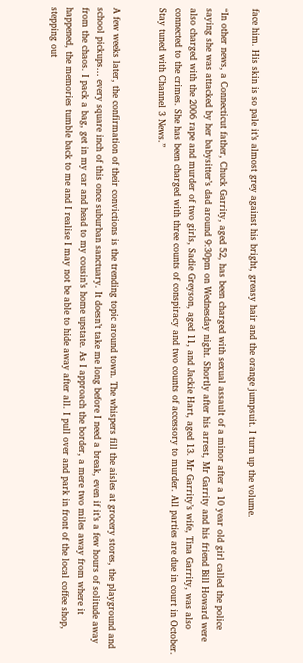face him. His skin is so pale it’s almost grey against his bright, greasy hair and the orange jumpsuit. I turn up the volume.

“In other news, a Connecticut father, Chuck Garrity, aged 52, has been charged with sexual assault of a minor after a 10 year old girl called the police saying she was attacked by her babysitter’s dad around 9:30pm on Wednesday night. Shortly after his arrest, Mr Garrity and his friend Bill Howard were also charged with the 2006 rape and murder of two girls, Sadie Greyson, aged 11, and Jackie Hart, aged 13. Mr Garrity’s wife, Tina Garrity, was also connected to the crimes. She has been charged with three counts of conspiracy and two counts of accessory to murder. All parties are due in court in October. Stay tuned with Channel 3 News.”


A few weeks later, the confirmation of their convictions is the trending topic around town. The whispers fill the aisles at grocery stores, the playground and school pickups… every square inch of this once suburban sanctuary. It doesn’t take me long before I need a break, even if it’s a few hours of solitude away from the chaos. I pack a bag, get in my car and head to my cousin’s home upstate. As I approach the border, a mere two miles away from where it happened, the memories tumble back to me and I realise I may not be able to hide away after all. I pull over and park in front of the local coffee shop, stepping out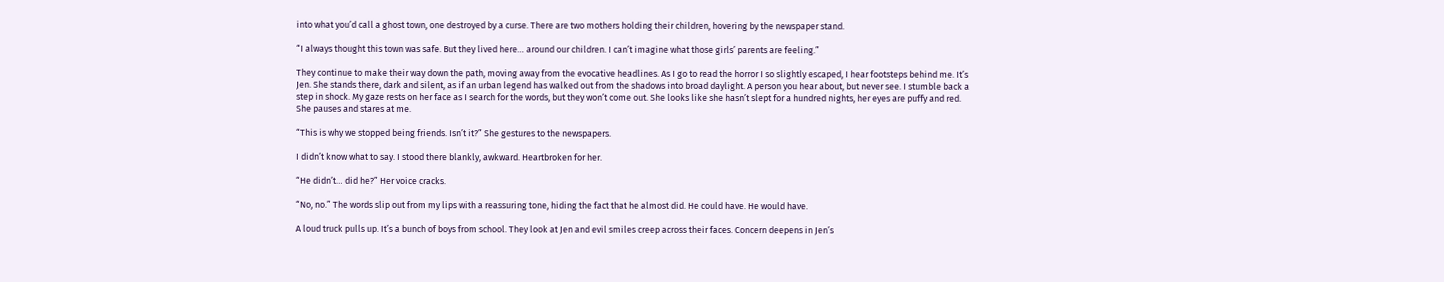into what you’d call a ghost town, one destroyed by a curse. There are two mothers holding their children, hovering by the newspaper stand.

“I always thought this town was safe. But they lived here… around our children. I can’t imagine what those girls’ parents are feeling.”

They continue to make their way down the path, moving away from the evocative headlines. As I go to read the horror I so slightly escaped, I hear footsteps behind me. It’s Jen. She stands there, dark and silent, as if an urban legend has walked out from the shadows into broad daylight. A person you hear about, but never see. I stumble back a step in shock. My gaze rests on her face as I search for the words, but they won’t come out. She looks like she hasn’t slept for a hundred nights, her eyes are puffy and red. She pauses and stares at me.

“This is why we stopped being friends. Isn’t it?” She gestures to the newspapers.

I didn’t know what to say. I stood there blankly, awkward. Heartbroken for her.

“He didn’t… did he?” Her voice cracks.

“No, no.” The words slip out from my lips with a reassuring tone, hiding the fact that he almost did. He could have. He would have.

A loud truck pulls up. It’s a bunch of boys from school. They look at Jen and evil smiles creep across their faces. Concern deepens in Jen’s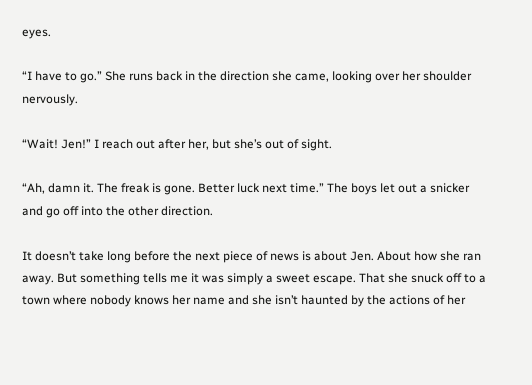eyes.

“I have to go.” She runs back in the direction she came, looking over her shoulder nervously.

“Wait! Jen!” I reach out after her, but she’s out of sight.

“Ah, damn it. The freak is gone. Better luck next time.” The boys let out a snicker and go off into the other direction.

It doesn’t take long before the next piece of news is about Jen. About how she ran away. But something tells me it was simply a sweet escape. That she snuck off to a town where nobody knows her name and she isn’t haunted by the actions of her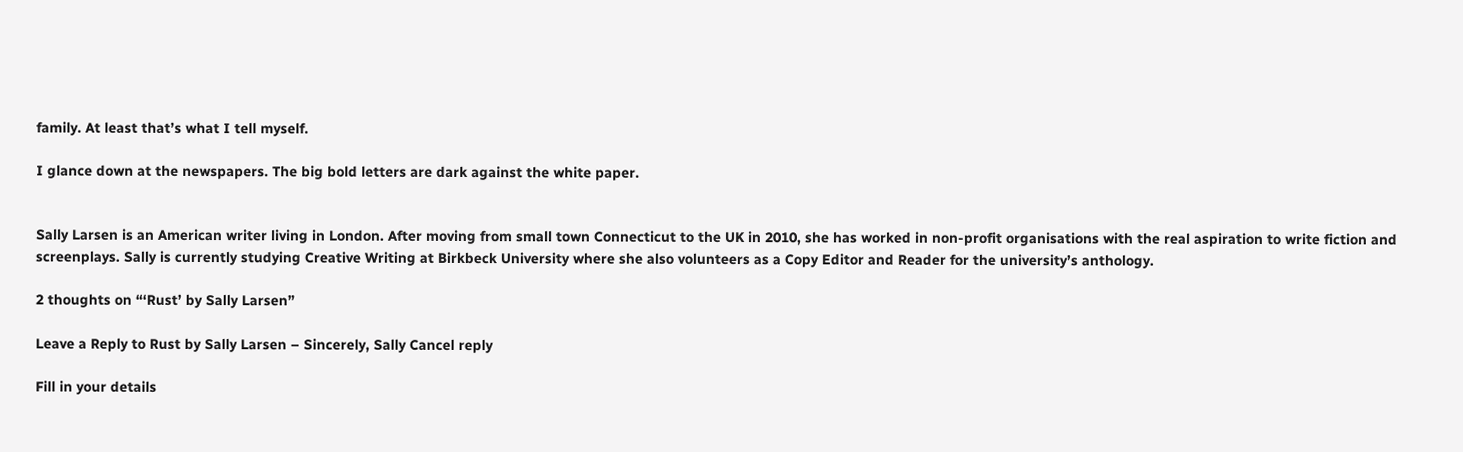family. At least that’s what I tell myself.

I glance down at the newspapers. The big bold letters are dark against the white paper.


Sally Larsen is an American writer living in London. After moving from small town Connecticut to the UK in 2010, she has worked in non-profit organisations with the real aspiration to write fiction and screenplays. Sally is currently studying Creative Writing at Birkbeck University where she also volunteers as a Copy Editor and Reader for the university’s anthology.

2 thoughts on “‘Rust’ by Sally Larsen”

Leave a Reply to Rust by Sally Larsen – Sincerely, Sally Cancel reply

Fill in your details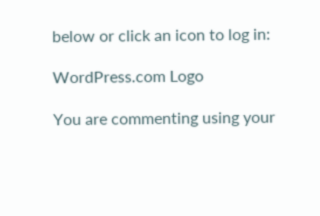below or click an icon to log in:

WordPress.com Logo

You are commenting using your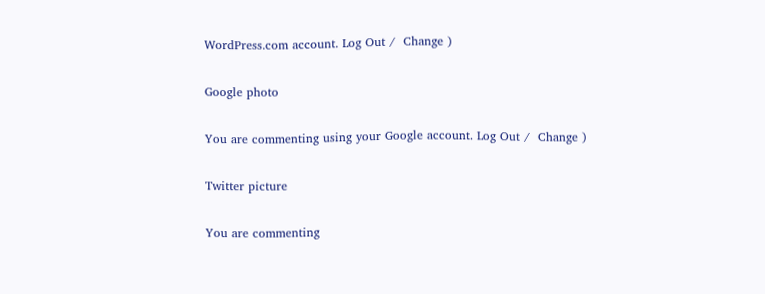WordPress.com account. Log Out /  Change )

Google photo

You are commenting using your Google account. Log Out /  Change )

Twitter picture

You are commenting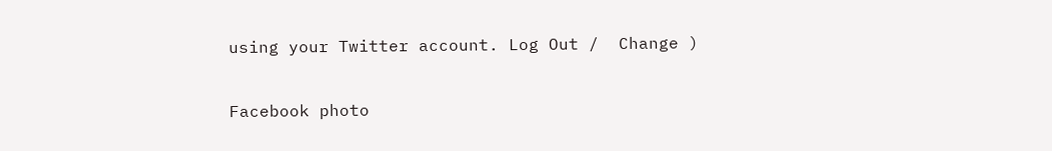using your Twitter account. Log Out /  Change )

Facebook photo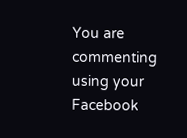You are commenting using your Facebook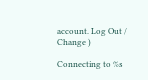account. Log Out /  Change )

Connecting to %s